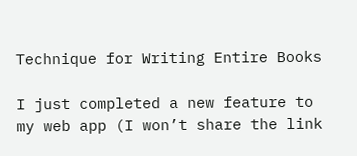Technique for Writing Entire Books

I just completed a new feature to my web app (I won’t share the link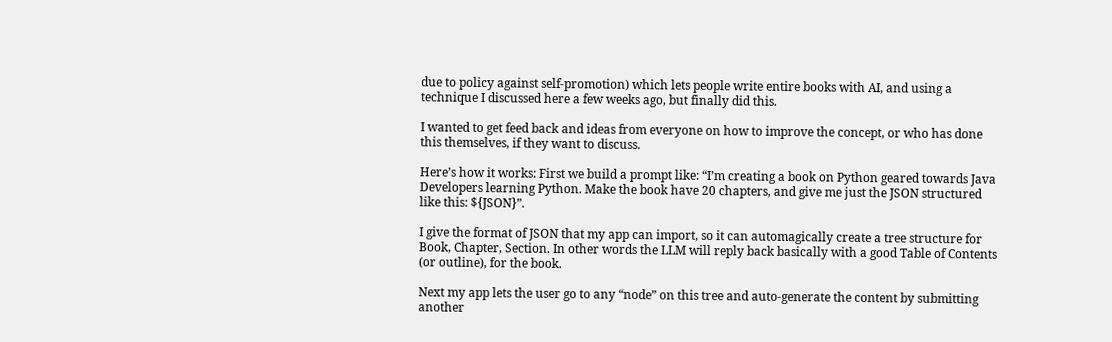due to policy against self-promotion) which lets people write entire books with AI, and using a technique I discussed here a few weeks ago, but finally did this.

I wanted to get feed back and ideas from everyone on how to improve the concept, or who has done this themselves, if they want to discuss.

Here’s how it works: First we build a prompt like: “I’m creating a book on Python geared towards Java Developers learning Python. Make the book have 20 chapters, and give me just the JSON structured like this: ${JSON}”.

I give the format of JSON that my app can import, so it can automagically create a tree structure for Book, Chapter, Section. In other words the LLM will reply back basically with a good Table of Contents (or outline), for the book.

Next my app lets the user go to any “node” on this tree and auto-generate the content by submitting another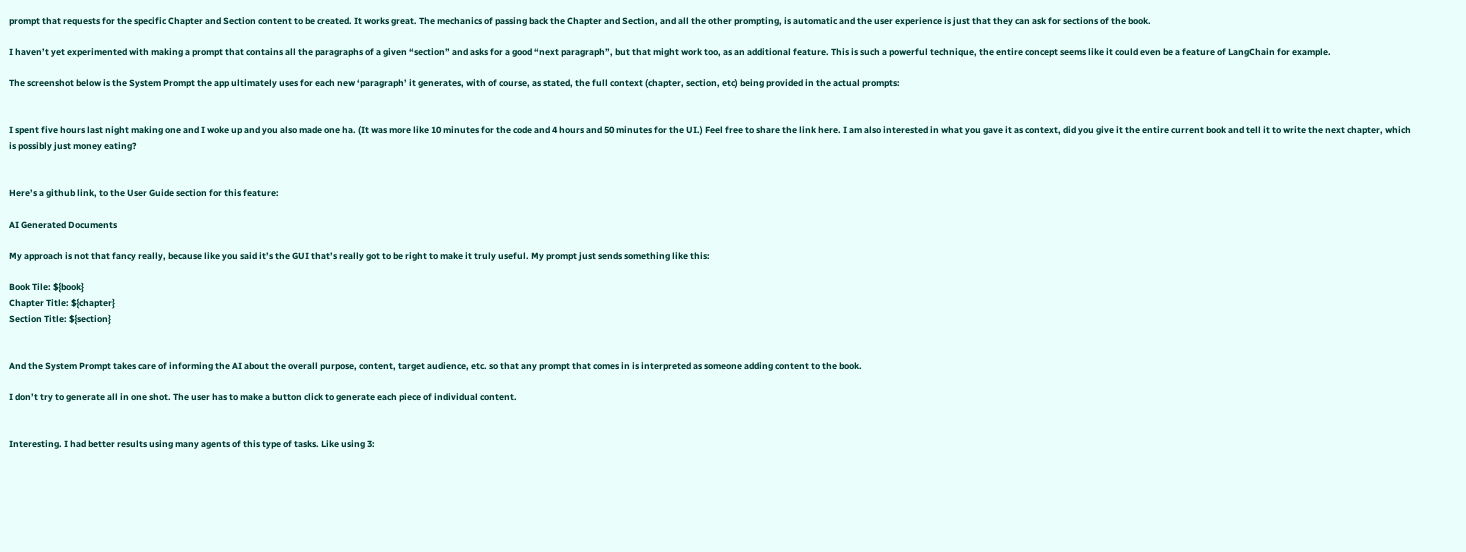prompt that requests for the specific Chapter and Section content to be created. It works great. The mechanics of passing back the Chapter and Section, and all the other prompting, is automatic and the user experience is just that they can ask for sections of the book.

I haven’t yet experimented with making a prompt that contains all the paragraphs of a given “section” and asks for a good “next paragraph”, but that might work too, as an additional feature. This is such a powerful technique, the entire concept seems like it could even be a feature of LangChain for example.

The screenshot below is the System Prompt the app ultimately uses for each new ‘paragraph’ it generates, with of course, as stated, the full context (chapter, section, etc) being provided in the actual prompts:


I spent five hours last night making one and I woke up and you also made one ha. (It was more like 10 minutes for the code and 4 hours and 50 minutes for the UI.) Feel free to share the link here. I am also interested in what you gave it as context, did you give it the entire current book and tell it to write the next chapter, which is possibly just money eating?


Here’s a github link, to the User Guide section for this feature:

AI Generated Documents

My approach is not that fancy really, because like you said it’s the GUI that’s really got to be right to make it truly useful. My prompt just sends something like this:

Book Tile: ${book}
Chapter Title: ${chapter}
Section Title: ${section}


And the System Prompt takes care of informing the AI about the overall purpose, content, target audience, etc. so that any prompt that comes in is interpreted as someone adding content to the book.

I don’t try to generate all in one shot. The user has to make a button click to generate each piece of individual content.


Interesting. I had better results using many agents of this type of tasks. Like using 3: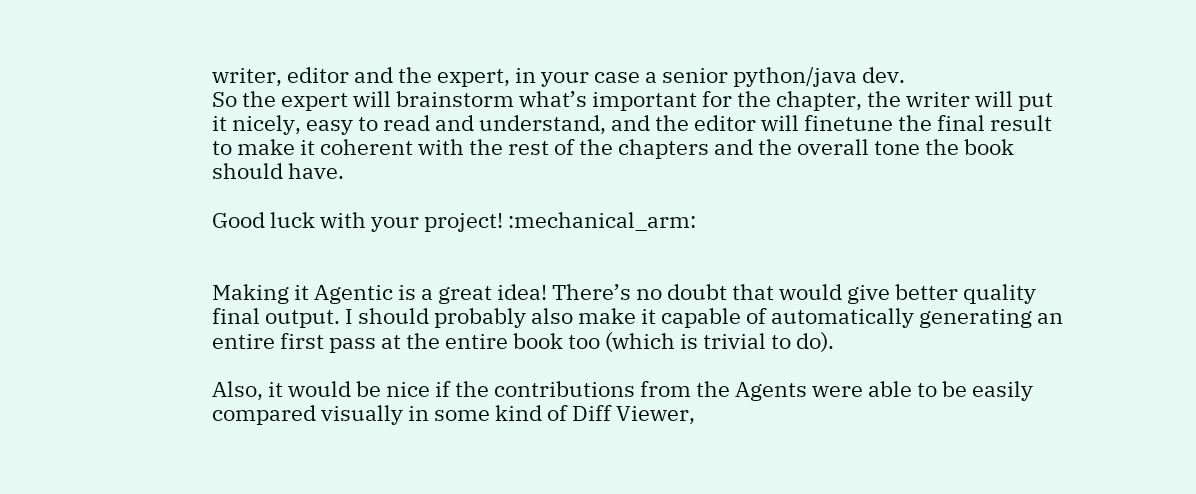writer, editor and the expert, in your case a senior python/java dev.
So the expert will brainstorm what’s important for the chapter, the writer will put it nicely, easy to read and understand, and the editor will finetune the final result to make it coherent with the rest of the chapters and the overall tone the book should have.

Good luck with your project! :mechanical_arm:


Making it Agentic is a great idea! There’s no doubt that would give better quality final output. I should probably also make it capable of automatically generating an entire first pass at the entire book too (which is trivial to do).

Also, it would be nice if the contributions from the Agents were able to be easily compared visually in some kind of Diff Viewer,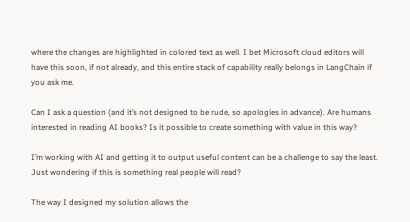where the changes are highlighted in colored text as well. I bet Microsoft cloud editors will have this soon, if not already, and this entire stack of capability really belongs in LangChain if you ask me.

Can I ask a question (and it’s not designed to be rude, so apologies in advance). Are humans interested in reading AI books? Is it possible to create something with value in this way?

I’m working with AI and getting it to output useful content can be a challenge to say the least. Just wondering if this is something real people will read?

The way I designed my solution allows the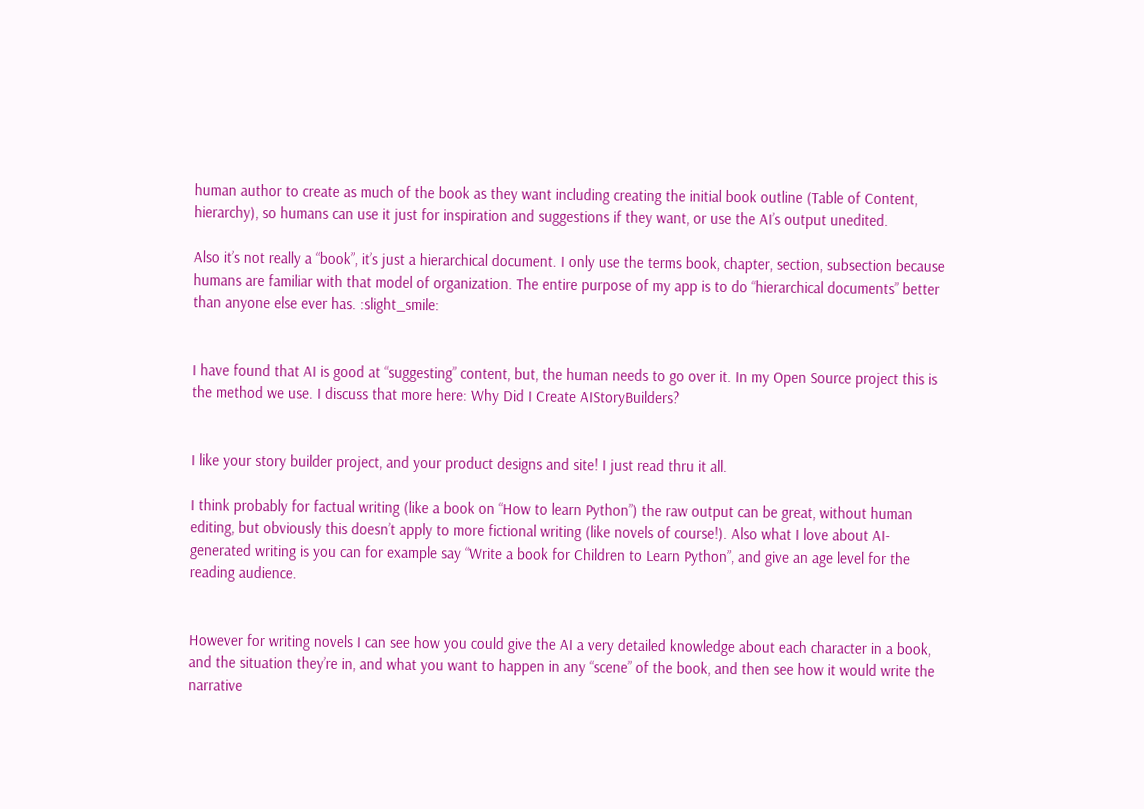human author to create as much of the book as they want including creating the initial book outline (Table of Content, hierarchy), so humans can use it just for inspiration and suggestions if they want, or use the AI’s output unedited.

Also it’s not really a “book”, it’s just a hierarchical document. I only use the terms book, chapter, section, subsection because humans are familiar with that model of organization. The entire purpose of my app is to do “hierarchical documents” better than anyone else ever has. :slight_smile:


I have found that AI is good at “suggesting” content, but, the human needs to go over it. In my Open Source project this is the method we use. I discuss that more here: Why Did I Create AIStoryBuilders?


I like your story builder project, and your product designs and site! I just read thru it all.

I think probably for factual writing (like a book on “How to learn Python”) the raw output can be great, without human editing, but obviously this doesn’t apply to more fictional writing (like novels of course!). Also what I love about AI-generated writing is you can for example say “Write a book for Children to Learn Python”, and give an age level for the reading audience.


However for writing novels I can see how you could give the AI a very detailed knowledge about each character in a book, and the situation they’re in, and what you want to happen in any “scene” of the book, and then see how it would write the narrative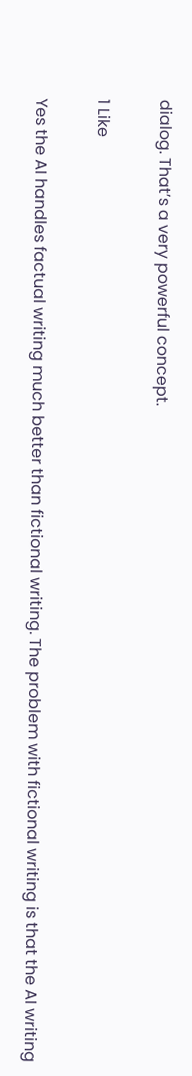dialog. That’s a very powerful concept.

1 Like

Yes the AI handles factual writing much better than fictional writing. The problem with fictional writing is that the AI writing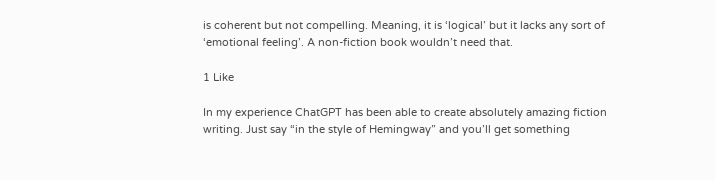is coherent but not compelling. Meaning, it is ‘logical’ but it lacks any sort of ‘emotional feeling’. A non-fiction book wouldn’t need that.

1 Like

In my experience ChatGPT has been able to create absolutely amazing fiction writing. Just say “in the style of Hemingway” and you’ll get something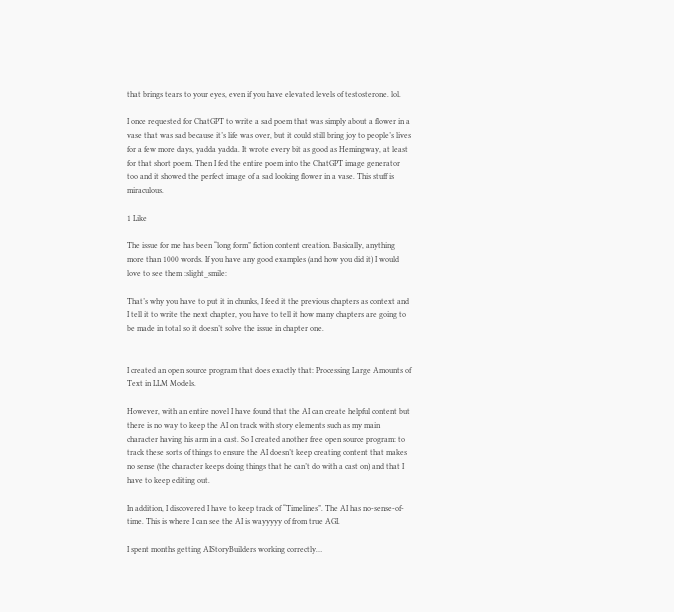that brings tears to your eyes, even if you have elevated levels of testosterone. lol.

I once requested for ChatGPT to write a sad poem that was simply about a flower in a vase that was sad because it’s life was over, but it could still bring joy to people’s lives for a few more days, yadda yadda. It wrote every bit as good as Hemingway, at least for that short poem. Then I fed the entire poem into the ChatGPT image generator too and it showed the perfect image of a sad looking flower in a vase. This stuff is miraculous.

1 Like

The issue for me has been “long form” fiction content creation. Basically, anything more than 1000 words. If you have any good examples (and how you did it) I would love to see them :slight_smile:

That’s why you have to put it in chunks, I feed it the previous chapters as context and I tell it to write the next chapter, you have to tell it how many chapters are going to be made in total so it doesn’t solve the issue in chapter one.


I created an open source program that does exactly that: Processing Large Amounts of Text in LLM Models.

However, with an entire novel I have found that the AI can create helpful content but there is no way to keep the AI on track with story elements such as my main character having his arm in a cast. So I created another free open source program: to track these sorts of things to ensure the AI doesn’t keep creating content that makes no sense (the character keeps doing things that he can’t do with a cast on) and that I have to keep editing out.

In addition, I discovered I have to keep track of “Timelines”. The AI has no-sense-of-time. This is where I can see the AI is wayyyyy of from true AGI.

I spent months getting AIStoryBuilders working correctly…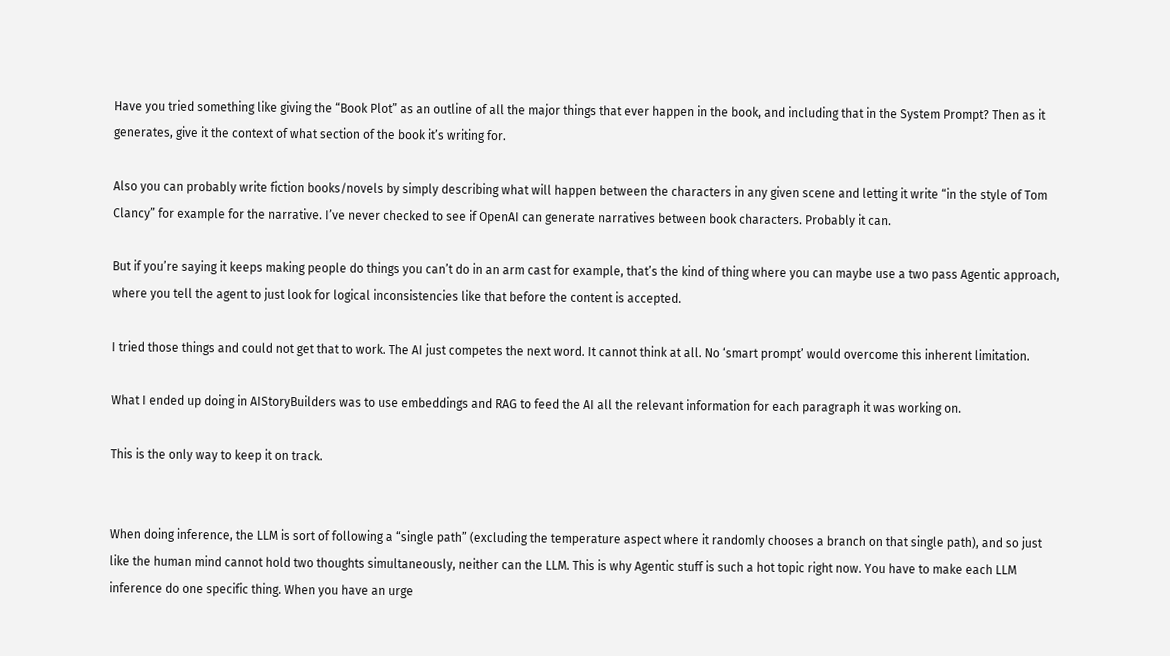Have you tried something like giving the “Book Plot” as an outline of all the major things that ever happen in the book, and including that in the System Prompt? Then as it generates, give it the context of what section of the book it’s writing for.

Also you can probably write fiction books/novels by simply describing what will happen between the characters in any given scene and letting it write “in the style of Tom Clancy” for example for the narrative. I’ve never checked to see if OpenAI can generate narratives between book characters. Probably it can.

But if you’re saying it keeps making people do things you can’t do in an arm cast for example, that’s the kind of thing where you can maybe use a two pass Agentic approach, where you tell the agent to just look for logical inconsistencies like that before the content is accepted.

I tried those things and could not get that to work. The AI just competes the next word. It cannot think at all. No ‘smart prompt’ would overcome this inherent limitation.

What I ended up doing in AIStoryBuilders was to use embeddings and RAG to feed the AI all the relevant information for each paragraph it was working on.

This is the only way to keep it on track.


When doing inference, the LLM is sort of following a “single path” (excluding the temperature aspect where it randomly chooses a branch on that single path), and so just like the human mind cannot hold two thoughts simultaneously, neither can the LLM. This is why Agentic stuff is such a hot topic right now. You have to make each LLM inference do one specific thing. When you have an urge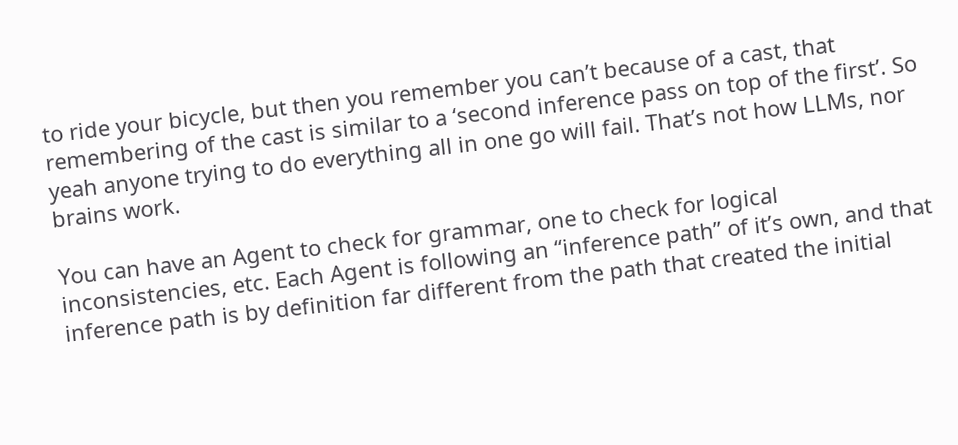to ride your bicycle, but then you remember you can’t because of a cast, that remembering of the cast is similar to a ‘second inference pass on top of the first’. So yeah anyone trying to do everything all in one go will fail. That’s not how LLMs, nor brains work.

You can have an Agent to check for grammar, one to check for logical inconsistencies, etc. Each Agent is following an “inference path” of it’s own, and that inference path is by definition far different from the path that created the initial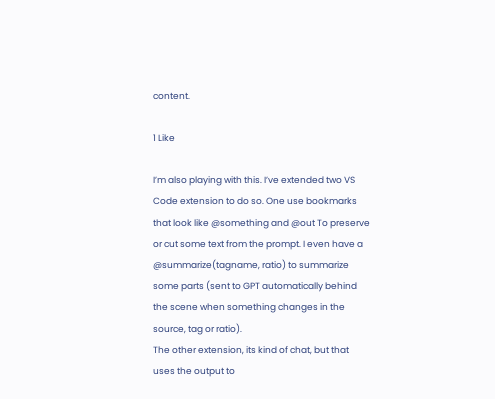content.

1 Like

I’m also playing with this. I’ve extended two VS Code extension to do so. One use bookmarks that look like @something and @out To preserve or cut some text from the prompt. I even have a @summarize(tagname, ratio) to summarize some parts (sent to GPT automatically behind the scene when something changes in the source, tag or ratio).
The other extension, its kind of chat, but that uses the output to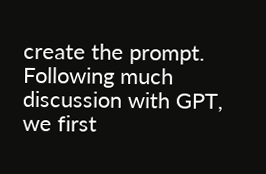create the prompt.
Following much discussion with GPT, we first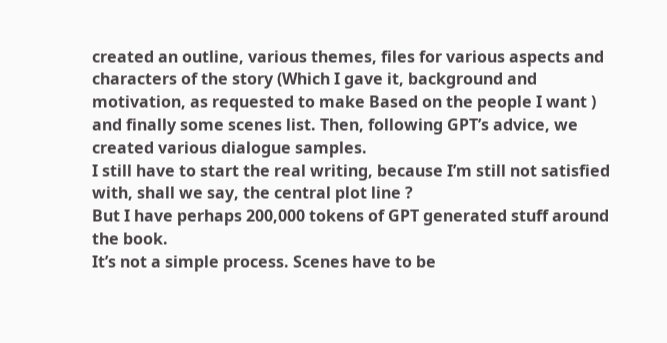created an outline, various themes, files for various aspects and characters of the story (Which I gave it, background and motivation, as requested to make Based on the people I want ) and finally some scenes list. Then, following GPT’s advice, we created various dialogue samples.
I still have to start the real writing, because I’m still not satisfied with, shall we say, the central plot line ?
But I have perhaps 200,000 tokens of GPT generated stuff around the book.
It’s not a simple process. Scenes have to be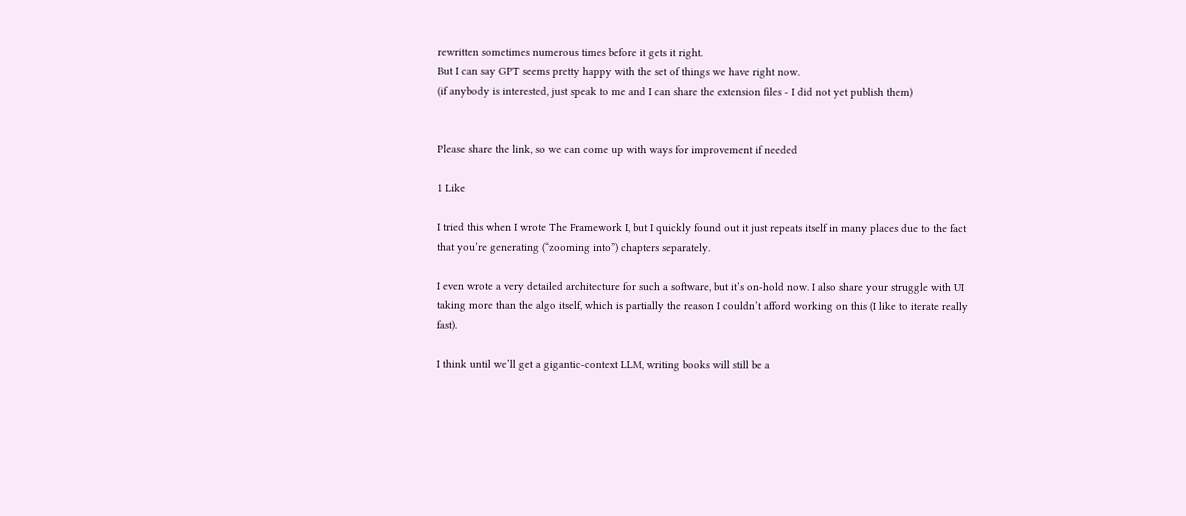rewritten sometimes numerous times before it gets it right.
But I can say GPT seems pretty happy with the set of things we have right now.
(if anybody is interested, just speak to me and I can share the extension files - I did not yet publish them)


Please share the link, so we can come up with ways for improvement if needed

1 Like

I tried this when I wrote The Framework I, but I quickly found out it just repeats itself in many places due to the fact that you’re generating (“zooming into”) chapters separately.

I even wrote a very detailed architecture for such a software, but it’s on-hold now. I also share your struggle with UI taking more than the algo itself, which is partially the reason I couldn’t afford working on this (I like to iterate really fast).

I think until we’ll get a gigantic-context LLM, writing books will still be a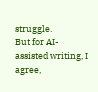struggle.
But for AI-assisted writing, I agree,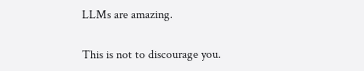LLMs are amazing.

This is not to discourage you.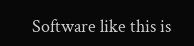Software like this is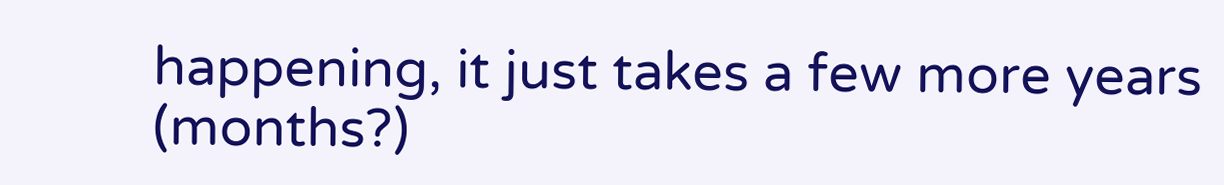happening, it just takes a few more years (months?)